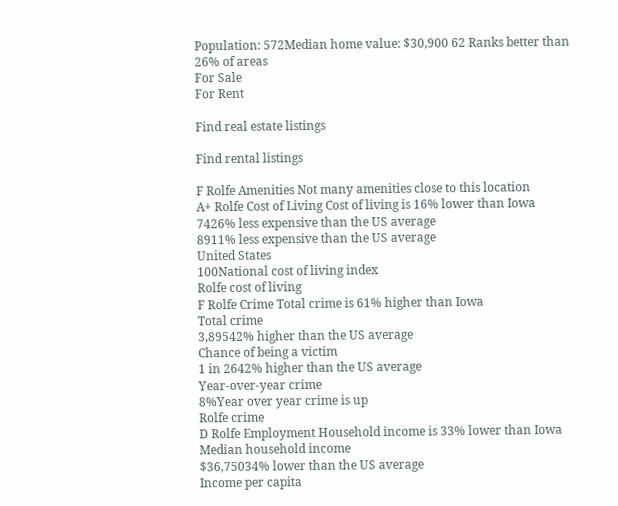Population: 572Median home value: $30,900 62 Ranks better than 26% of areas
For Sale
For Rent

Find real estate listings

Find rental listings

F Rolfe Amenities Not many amenities close to this location
A+ Rolfe Cost of Living Cost of living is 16% lower than Iowa
7426% less expensive than the US average
8911% less expensive than the US average
United States
100National cost of living index
Rolfe cost of living
F Rolfe Crime Total crime is 61% higher than Iowa
Total crime
3,89542% higher than the US average
Chance of being a victim
1 in 2642% higher than the US average
Year-over-year crime
8%Year over year crime is up
Rolfe crime
D Rolfe Employment Household income is 33% lower than Iowa
Median household income
$36,75034% lower than the US average
Income per capita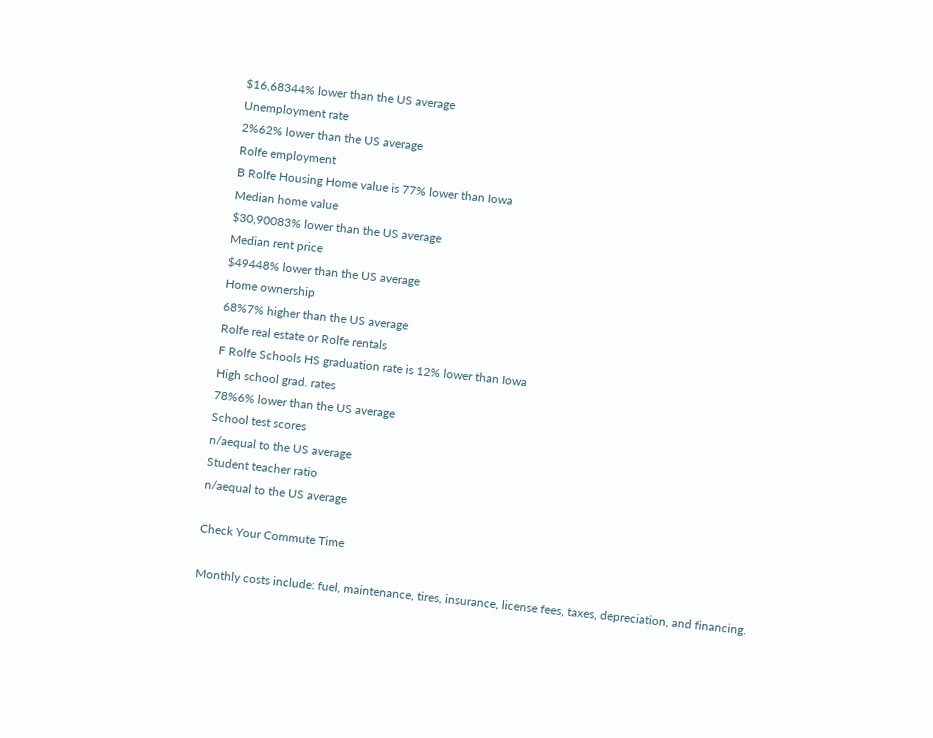$16,68344% lower than the US average
Unemployment rate
2%62% lower than the US average
Rolfe employment
B Rolfe Housing Home value is 77% lower than Iowa
Median home value
$30,90083% lower than the US average
Median rent price
$49448% lower than the US average
Home ownership
68%7% higher than the US average
Rolfe real estate or Rolfe rentals
F Rolfe Schools HS graduation rate is 12% lower than Iowa
High school grad. rates
78%6% lower than the US average
School test scores
n/aequal to the US average
Student teacher ratio
n/aequal to the US average

Check Your Commute Time

Monthly costs include: fuel, maintenance, tires, insurance, license fees, taxes, depreciation, and financing.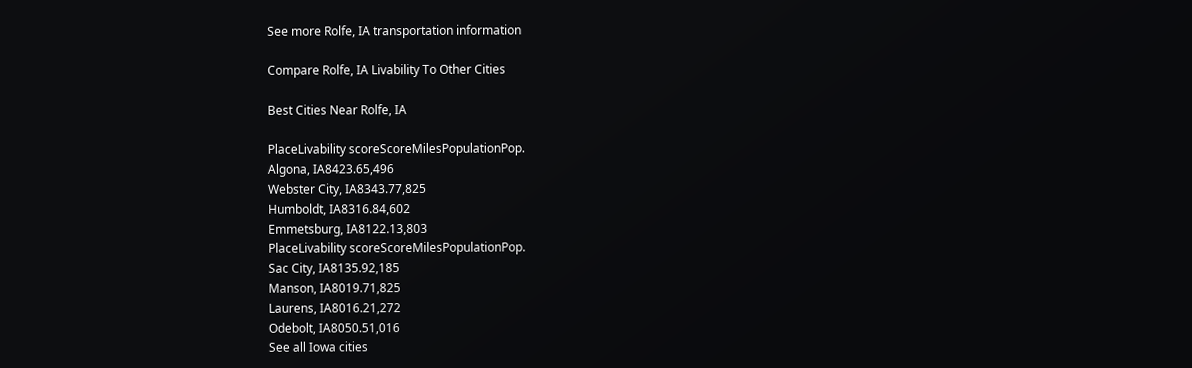See more Rolfe, IA transportation information

Compare Rolfe, IA Livability To Other Cities

Best Cities Near Rolfe, IA

PlaceLivability scoreScoreMilesPopulationPop.
Algona, IA8423.65,496
Webster City, IA8343.77,825
Humboldt, IA8316.84,602
Emmetsburg, IA8122.13,803
PlaceLivability scoreScoreMilesPopulationPop.
Sac City, IA8135.92,185
Manson, IA8019.71,825
Laurens, IA8016.21,272
Odebolt, IA8050.51,016
See all Iowa cities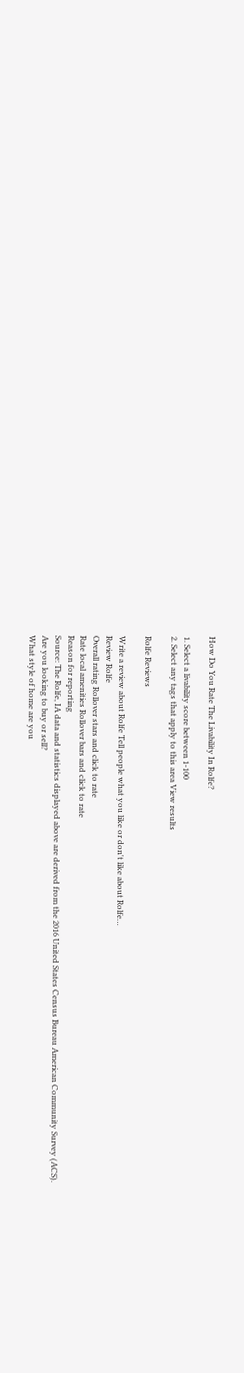How Do You Rate The Livability In Rolfe?

1. Select a livability score between 1-100
2. Select any tags that apply to this area View results

Rolfe Reviews

Write a review about Rolfe Tell people what you like or don't like about Rolfe…
Review Rolfe
Overall rating Rollover stars and click to rate
Rate local amenities Rollover bars and click to rate
Reason for reporting
Source: The Rolfe, IA data and statistics displayed above are derived from the 2016 United States Census Bureau American Community Survey (ACS).
Are you looking to buy or sell?
What style of home are you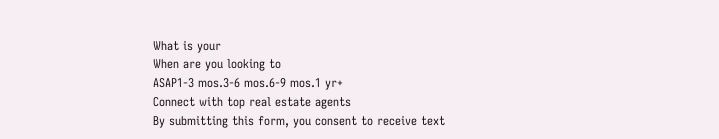What is your
When are you looking to
ASAP1-3 mos.3-6 mos.6-9 mos.1 yr+
Connect with top real estate agents
By submitting this form, you consent to receive text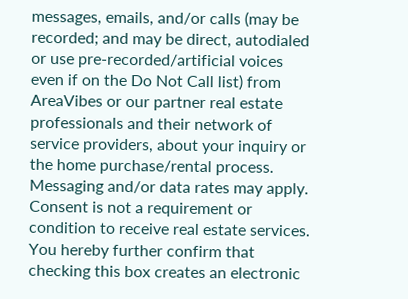messages, emails, and/or calls (may be recorded; and may be direct, autodialed or use pre-recorded/artificial voices even if on the Do Not Call list) from AreaVibes or our partner real estate professionals and their network of service providers, about your inquiry or the home purchase/rental process. Messaging and/or data rates may apply. Consent is not a requirement or condition to receive real estate services. You hereby further confirm that checking this box creates an electronic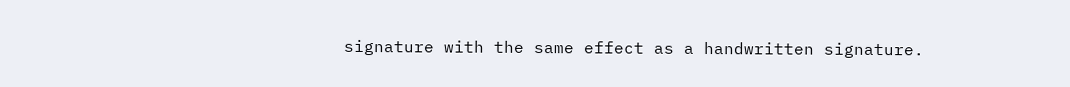signature with the same effect as a handwritten signature.